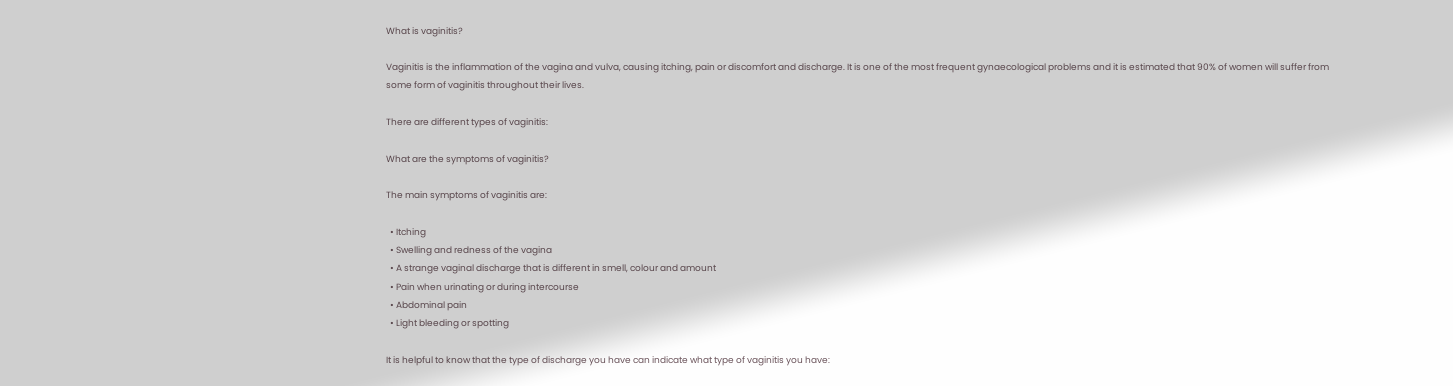What is vaginitis?

Vaginitis is the inflammation of the vagina and vulva, causing itching, pain or discomfort and discharge. It is one of the most frequent gynaecological problems and it is estimated that 90% of women will suffer from some form of vaginitis throughout their lives.

There are different types of vaginitis:

What are the symptoms of vaginitis?

The main symptoms of vaginitis are:

  • Itching
  • Swelling and redness of the vagina
  • A strange vaginal discharge that is different in smell, colour and amount
  • Pain when urinating or during intercourse
  • Abdominal pain
  • Light bleeding or spotting

It is helpful to know that the type of discharge you have can indicate what type of vaginitis you have: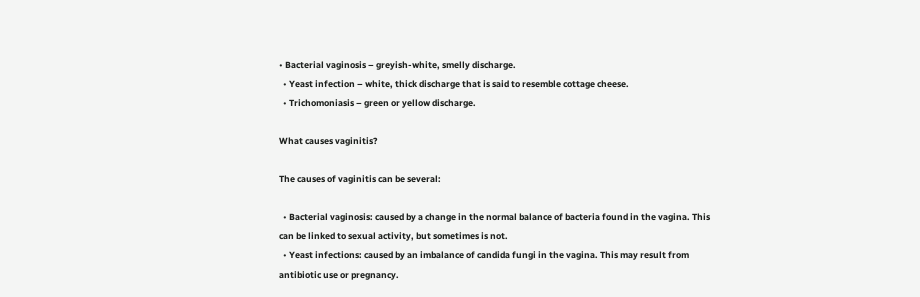• Bacterial vaginosis – greyish-white, smelly discharge.
  • Yeast infection – white, thick discharge that is said to resemble cottage cheese.
  • Trichomoniasis – green or yellow discharge.

What causes vaginitis?

The causes of vaginitis can be several:

  • Bacterial vaginosis: caused by a change in the normal balance of bacteria found in the vagina. This can be linked to sexual activity, but sometimes is not.
  • Yeast infections: caused by an imbalance of candida fungi in the vagina. This may result from antibiotic use or pregnancy.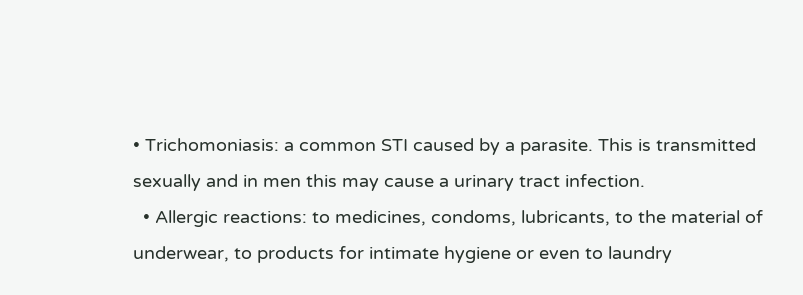• Trichomoniasis: a common STI caused by a parasite. This is transmitted sexually and in men this may cause a urinary tract infection.
  • Allergic reactions: to medicines, condoms, lubricants, to the material of underwear, to products for intimate hygiene or even to laundry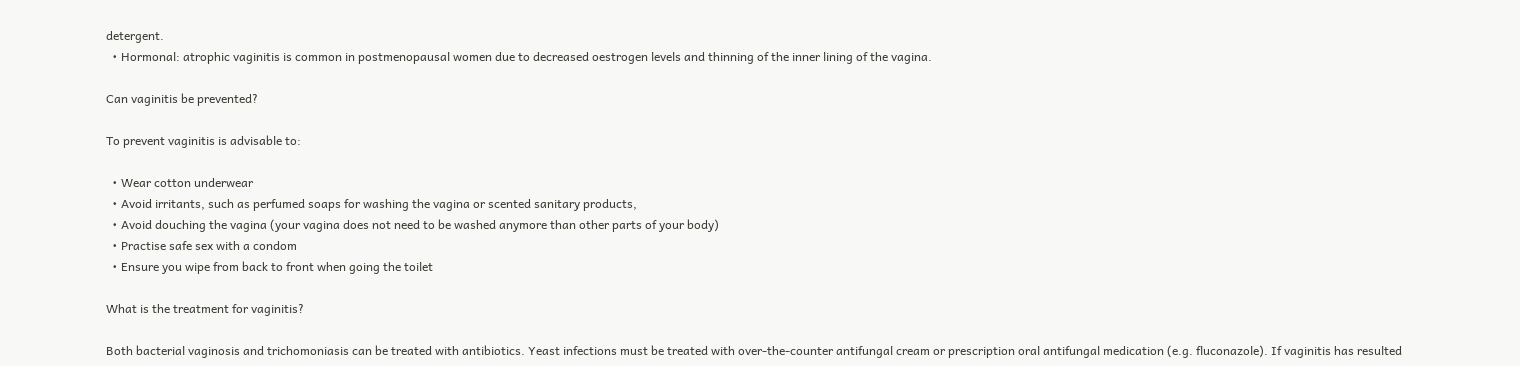detergent.
  • Hormonal: atrophic vaginitis is common in postmenopausal women due to decreased oestrogen levels and thinning of the inner lining of the vagina.

Can vaginitis be prevented?

To prevent vaginitis is advisable to:

  • Wear cotton underwear
  • Avoid irritants, such as perfumed soaps for washing the vagina or scented sanitary products,
  • Avoid douching the vagina (your vagina does not need to be washed anymore than other parts of your body)
  • Practise safe sex with a condom
  • Ensure you wipe from back to front when going the toilet

What is the treatment for vaginitis?

Both bacterial vaginosis and trichomoniasis can be treated with antibiotics. Yeast infections must be treated with over-the-counter antifungal cream or prescription oral antifungal medication (e.g. fluconazole). If vaginitis has resulted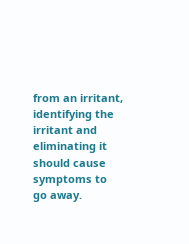from an irritant, identifying the irritant and eliminating it should cause symptoms to go away.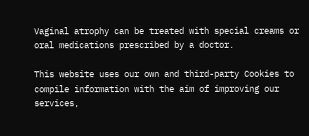Vaginal atrophy can be treated with special creams or oral medications prescribed by a doctor.

This website uses our own and third-party Cookies to compile information with the aim of improving our services,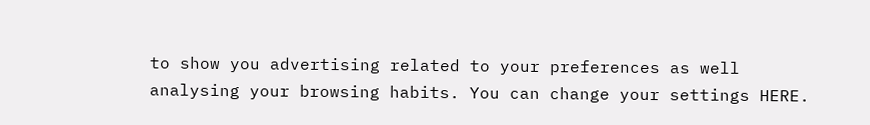to show you advertising related to your preferences as well analysing your browsing habits. You can change your settings HERE.